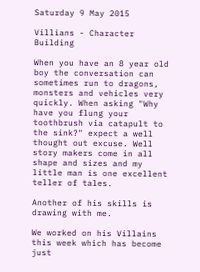Saturday 9 May 2015

Villians - Character Building

When you have an 8 year old boy the conversation can sometimes run to dragons, monsters and vehicles very quickly. When asking "Why have you flung your toothbrush via catapult to the sink?" expect a well thought out excuse. Well story makers come in all shape and sizes and my little man is one excellent teller of tales.

Another of his skills is drawing with me.

We worked on his Villains this week which has become just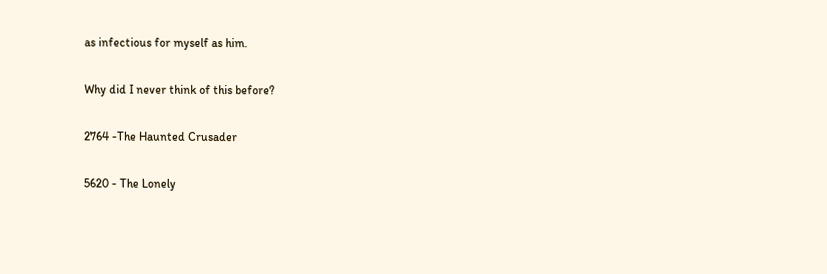as infectious for myself as him.

Why did I never think of this before?

2764 -The Haunted Crusader

5620 - The Lonely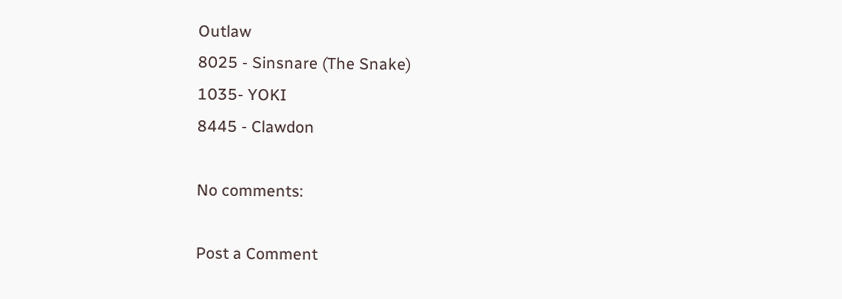Outlaw
8025 - Sinsnare (The Snake)
1035- YOKI
8445 - Clawdon

No comments:

Post a Comment